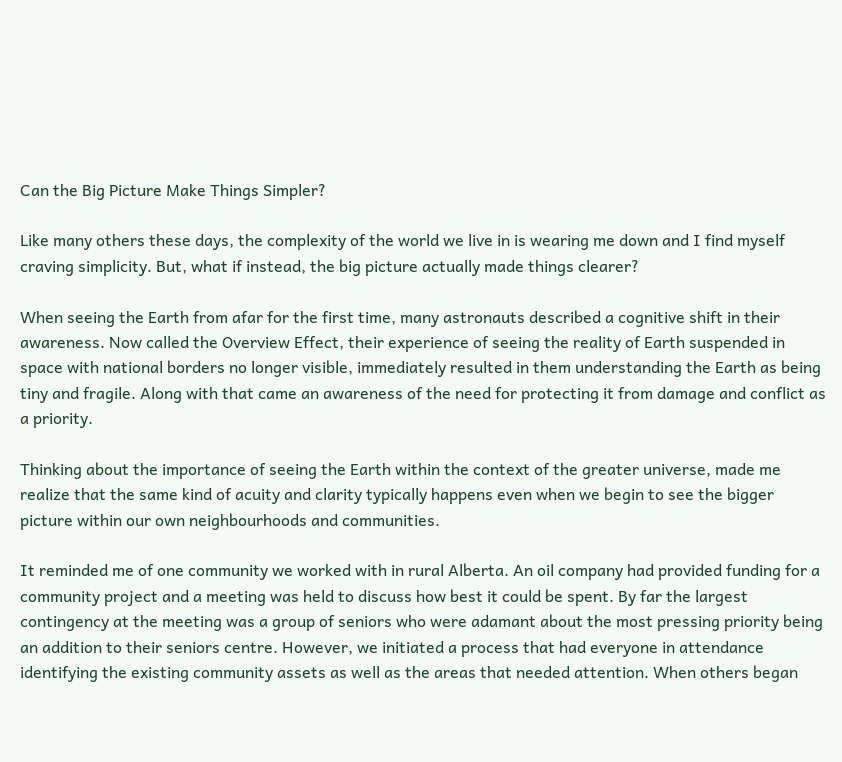Can the Big Picture Make Things Simpler?

Like many others these days, the complexity of the world we live in is wearing me down and I find myself craving simplicity. But, what if instead, the big picture actually made things clearer?

When seeing the Earth from afar for the first time, many astronauts described a cognitive shift in their awareness. Now called the Overview Effect, their experience of seeing the reality of Earth suspended in space with national borders no longer visible, immediately resulted in them understanding the Earth as being tiny and fragile. Along with that came an awareness of the need for protecting it from damage and conflict as a priority.

Thinking about the importance of seeing the Earth within the context of the greater universe, made me realize that the same kind of acuity and clarity typically happens even when we begin to see the bigger picture within our own neighbourhoods and communities.

It reminded me of one community we worked with in rural Alberta. An oil company had provided funding for a community project and a meeting was held to discuss how best it could be spent. By far the largest contingency at the meeting was a group of seniors who were adamant about the most pressing priority being an addition to their seniors centre. However, we initiated a process that had everyone in attendance identifying the existing community assets as well as the areas that needed attention. When others began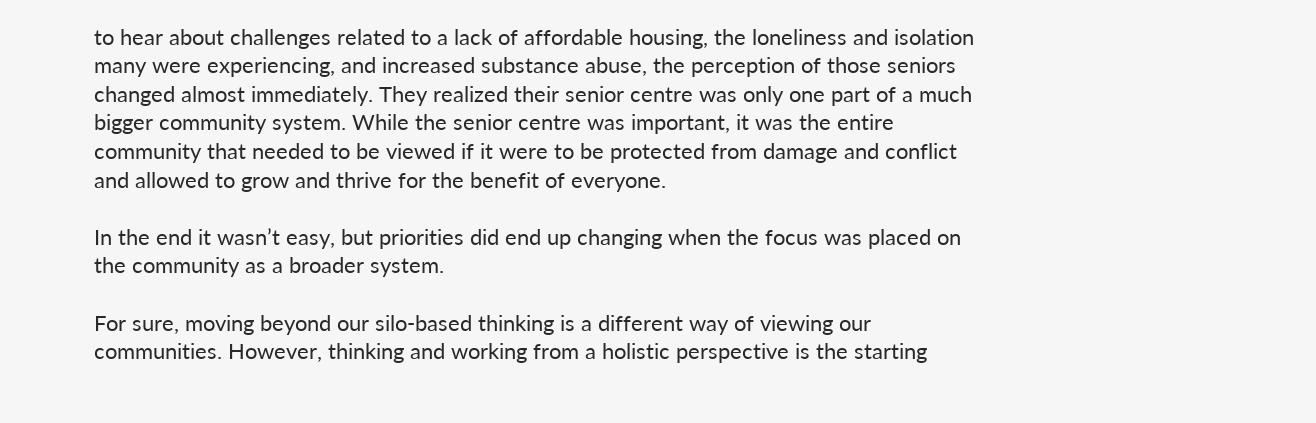to hear about challenges related to a lack of affordable housing, the loneliness and isolation many were experiencing, and increased substance abuse, the perception of those seniors changed almost immediately. They realized their senior centre was only one part of a much bigger community system. While the senior centre was important, it was the entire community that needed to be viewed if it were to be protected from damage and conflict and allowed to grow and thrive for the benefit of everyone.

In the end it wasn’t easy, but priorities did end up changing when the focus was placed on the community as a broader system.

For sure, moving beyond our silo-based thinking is a different way of viewing our communities. However, thinking and working from a holistic perspective is the starting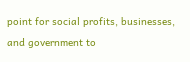point for social profits, businesses, and government to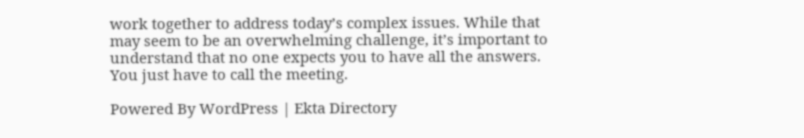work together to address today’s complex issues. While that may seem to be an overwhelming challenge, it’s important to understand that no one expects you to have all the answers. You just have to call the meeting.

Powered By WordPress | Ekta Directory